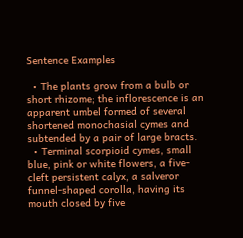Sentence Examples

  • The plants grow from a bulb or short rhizome; the inflorescence is an apparent umbel formed of several shortened monochasial cymes and subtended by a pair of large bracts.
  • Terminal scorpioid cymes, small blue, pink or white flowers, a five-cleft persistent calyx, a salveror funnel-shaped corolla, having its mouth closed by five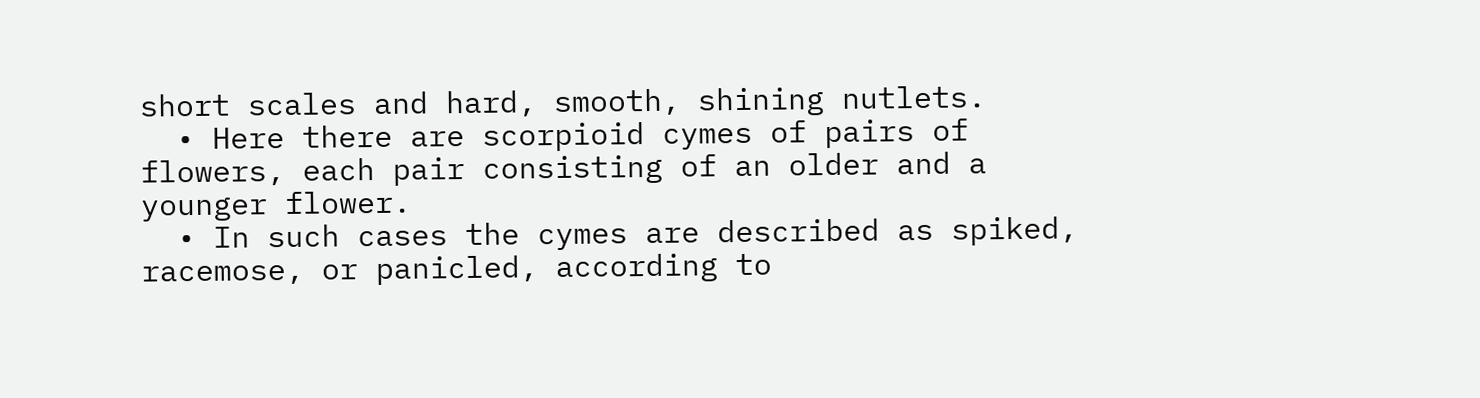short scales and hard, smooth, shining nutlets.
  • Here there are scorpioid cymes of pairs of flowers, each pair consisting of an older and a younger flower.
  • In such cases the cymes are described as spiked, racemose, or panicled, according to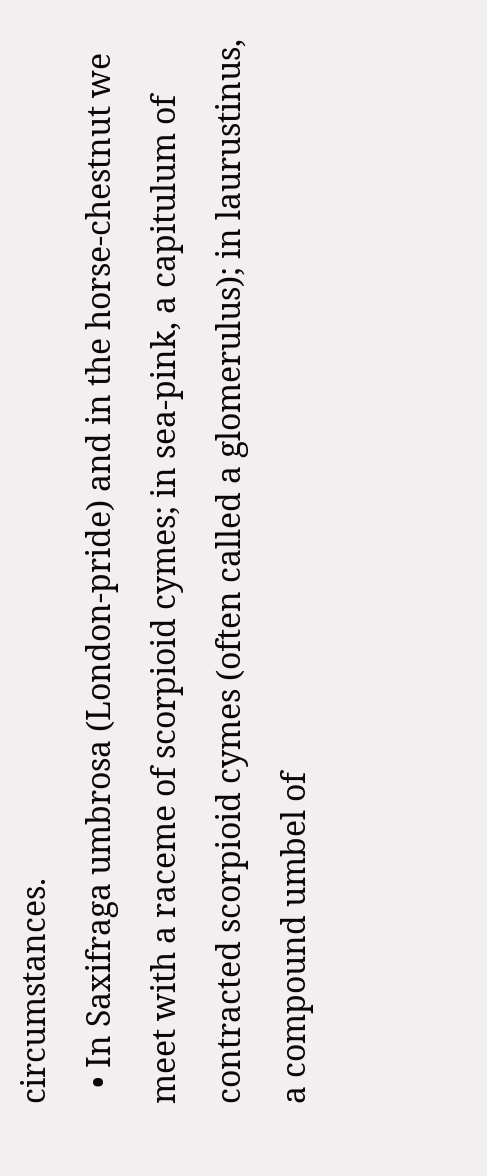circumstances.
  • In Saxifraga umbrosa (London-pride) and in the horse-chestnut we meet with a raceme of scorpioid cymes; in sea-pink, a capitulum of contracted scorpioid cymes (often called a glomerulus); in laurustinus, a compound umbel of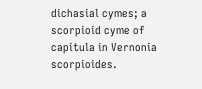dichasial cymes; a scorpioid cyme of capitula in Vernonia scorpioides.